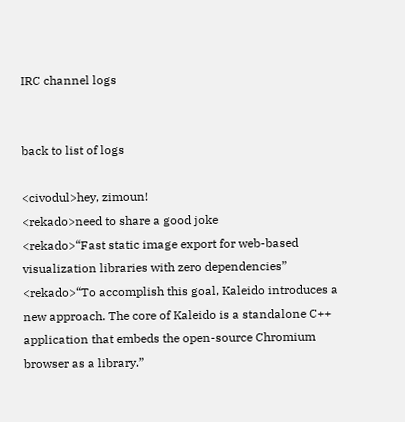IRC channel logs


back to list of logs

<civodul>hey, zimoun!
<rekado>need to share a good joke
<rekado>“Fast static image export for web-based visualization libraries with zero dependencies”
<rekado>“To accomplish this goal, Kaleido introduces a new approach. The core of Kaleido is a standalone C++ application that embeds the open-source Chromium browser as a library.”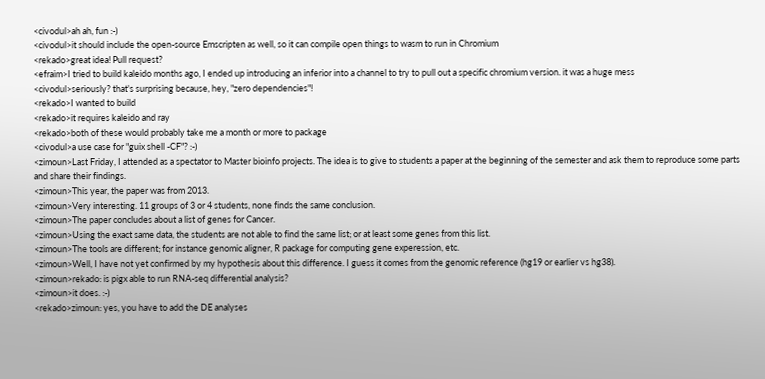<civodul>ah ah, fun :-)
<civodul>it should include the open-source Emscripten as well, so it can compile open things to wasm to run in Chromium
<rekado>great idea! Pull request?
<efraim>I tried to build kaleido months ago, I ended up introducing an inferior into a channel to try to pull out a specific chromium version. it was a huge mess
<civodul>seriously? that's surprising because, hey, "zero dependencies"!
<rekado>I wanted to build
<rekado>it requires kaleido and ray
<rekado>both of these would probably take me a month or more to package
<civodul>a use case for "guix shell -CF"? :-)
<zimoun>Last Friday, I attended as a spectator to Master bioinfo projects. The idea is to give to students a paper at the beginning of the semester and ask them to reproduce some parts and share their findings.
<zimoun>This year, the paper was from 2013.
<zimoun>Very interesting. 11 groups of 3 or 4 students, none finds the same conclusion.
<zimoun>The paper concludes about a list of genes for Cancer.
<zimoun>Using the exact same data, the students are not able to find the same list; or at least some genes from this list.
<zimoun>The tools are different; for instance genomic aligner, R package for computing gene experession, etc.
<zimoun>Well, I have not yet confirmed by my hypothesis about this difference. I guess it comes from the genomic reference (hg19 or earlier vs hg38).
<zimoun>rekado: is pigx able to run RNA-seq differential analysis?
<zimoun>it does. :-)
<rekado>zimoun: yes, you have to add the DE analyses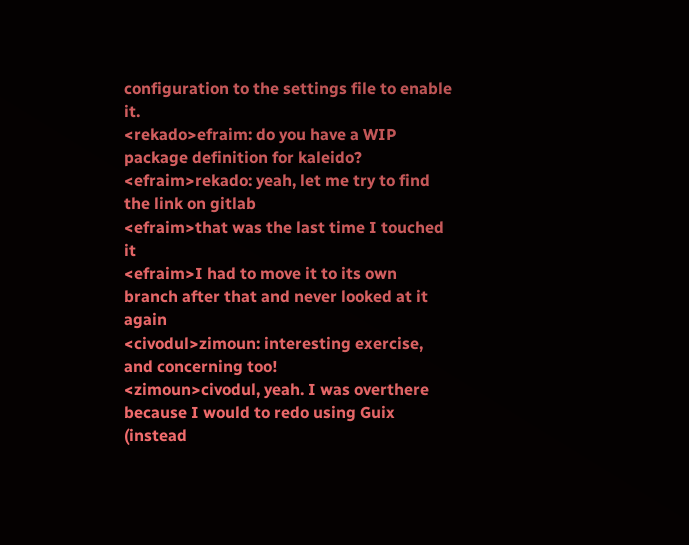configuration to the settings file to enable it.
<rekado>efraim: do you have a WIP package definition for kaleido?
<efraim>rekado: yeah, let me try to find the link on gitlab
<efraim>that was the last time I touched it
<efraim>I had to move it to its own branch after that and never looked at it again
<civodul>zimoun: interesting exercise, and concerning too!
<zimoun>civodul, yeah. I was overthere because I would to redo using Guix (instead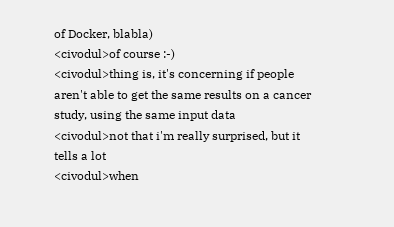of Docker, blabla)
<civodul>of course :-)
<civodul>thing is, it's concerning if people aren't able to get the same results on a cancer study, using the same input data
<civodul>not that i'm really surprised, but it tells a lot
<civodul>when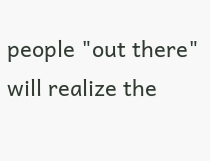people "out there" will realize the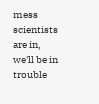mess scientists are in, we'll be in trouble